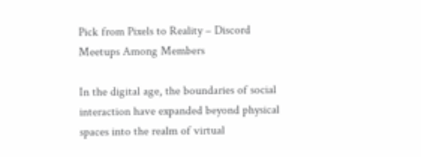Pick from Pixels to Reality – Discord Meetups Among Members

In the digital age, the boundaries of social interaction have expanded beyond physical spaces into the realm of virtual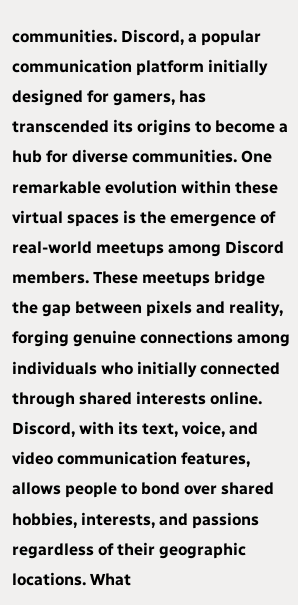communities. Discord, a popular communication platform initially designed for gamers, has transcended its origins to become a hub for diverse communities. One remarkable evolution within these virtual spaces is the emergence of real-world meetups among Discord members. These meetups bridge the gap between pixels and reality, forging genuine connections among individuals who initially connected through shared interests online. Discord, with its text, voice, and video communication features, allows people to bond over shared hobbies, interests, and passions regardless of their geographic locations. What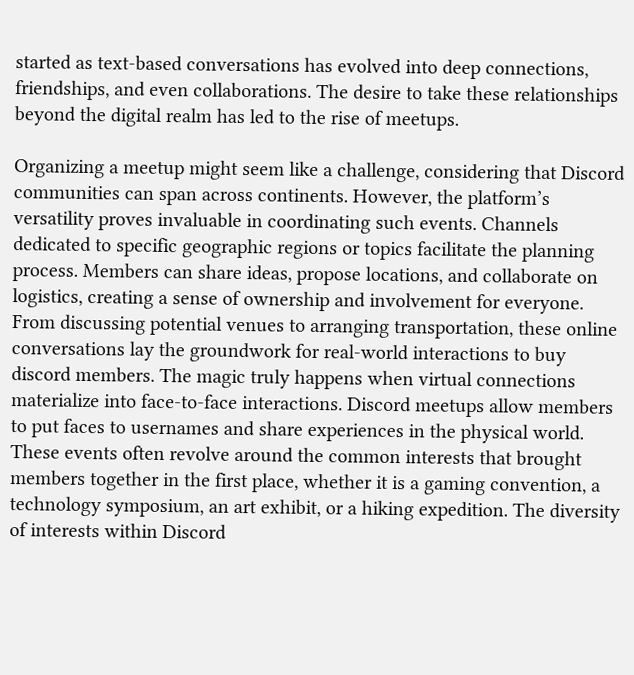started as text-based conversations has evolved into deep connections, friendships, and even collaborations. The desire to take these relationships beyond the digital realm has led to the rise of meetups.

Organizing a meetup might seem like a challenge, considering that Discord communities can span across continents. However, the platform’s versatility proves invaluable in coordinating such events. Channels dedicated to specific geographic regions or topics facilitate the planning process. Members can share ideas, propose locations, and collaborate on logistics, creating a sense of ownership and involvement for everyone. From discussing potential venues to arranging transportation, these online conversations lay the groundwork for real-world interactions to buy discord members. The magic truly happens when virtual connections materialize into face-to-face interactions. Discord meetups allow members to put faces to usernames and share experiences in the physical world. These events often revolve around the common interests that brought members together in the first place, whether it is a gaming convention, a technology symposium, an art exhibit, or a hiking expedition. The diversity of interests within Discord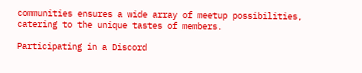communities ensures a wide array of meetup possibilities, catering to the unique tastes of members.

Participating in a Discord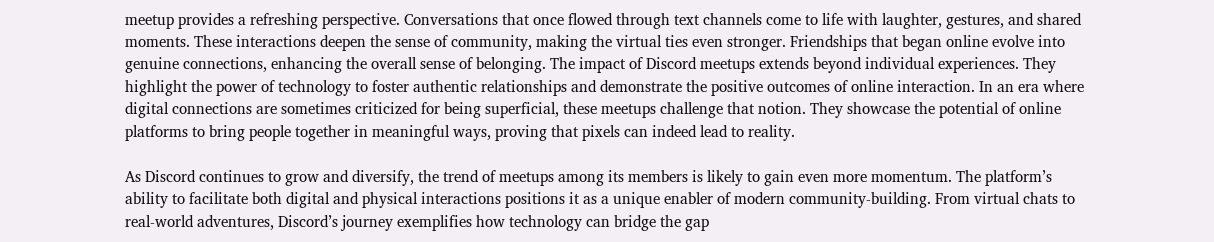meetup provides a refreshing perspective. Conversations that once flowed through text channels come to life with laughter, gestures, and shared moments. These interactions deepen the sense of community, making the virtual ties even stronger. Friendships that began online evolve into genuine connections, enhancing the overall sense of belonging. The impact of Discord meetups extends beyond individual experiences. They highlight the power of technology to foster authentic relationships and demonstrate the positive outcomes of online interaction. In an era where digital connections are sometimes criticized for being superficial, these meetups challenge that notion. They showcase the potential of online platforms to bring people together in meaningful ways, proving that pixels can indeed lead to reality.

As Discord continues to grow and diversify, the trend of meetups among its members is likely to gain even more momentum. The platform’s ability to facilitate both digital and physical interactions positions it as a unique enabler of modern community-building. From virtual chats to real-world adventures, Discord’s journey exemplifies how technology can bridge the gap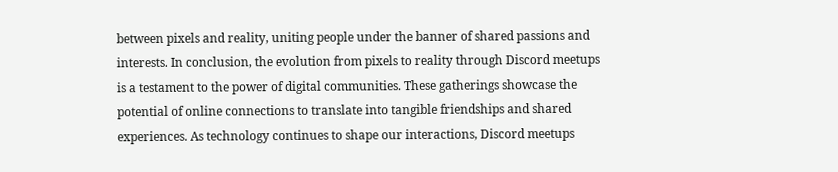between pixels and reality, uniting people under the banner of shared passions and interests. In conclusion, the evolution from pixels to reality through Discord meetups is a testament to the power of digital communities. These gatherings showcase the potential of online connections to translate into tangible friendships and shared experiences. As technology continues to shape our interactions, Discord meetups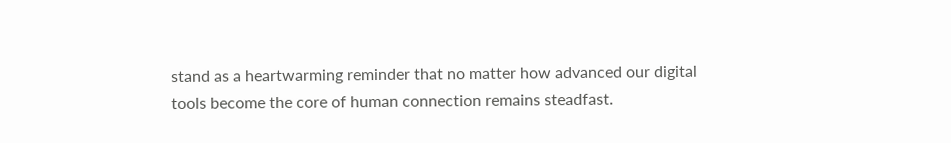stand as a heartwarming reminder that no matter how advanced our digital tools become the core of human connection remains steadfast.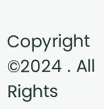Copyright ©2024 . All Rights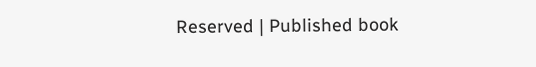Reserved | Published book